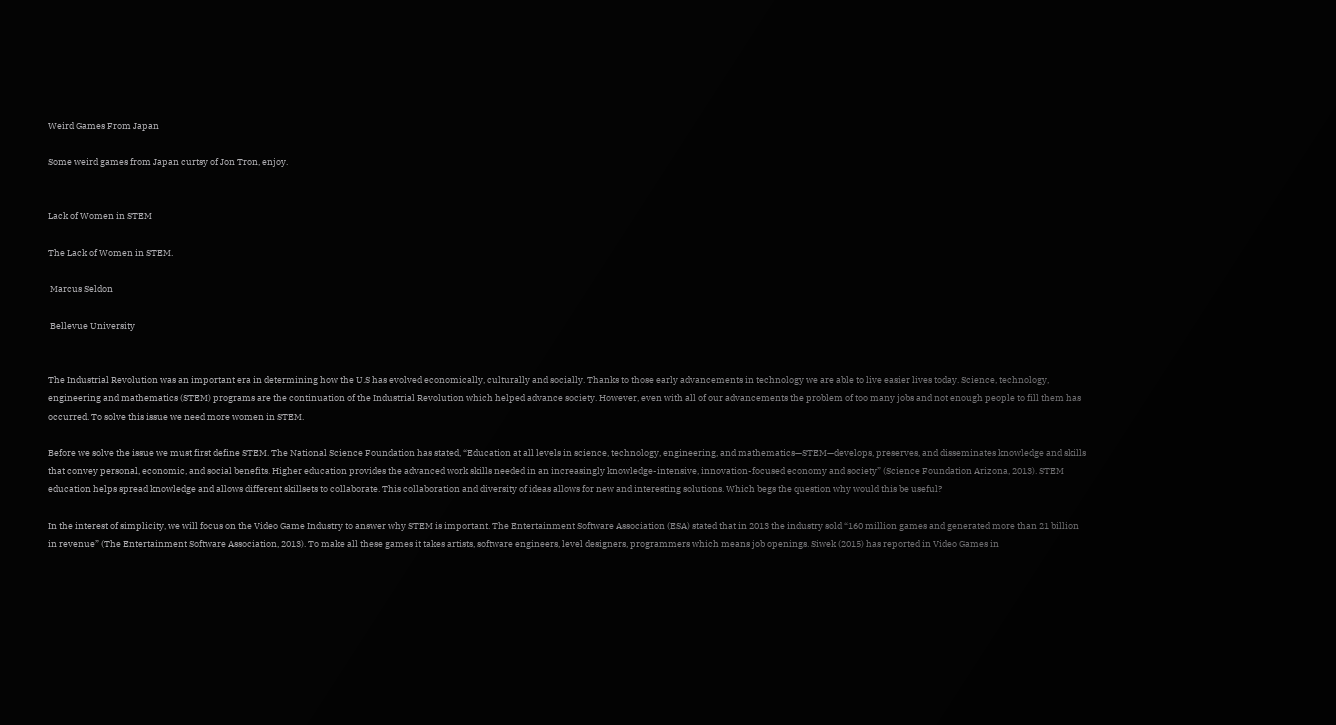Weird Games From Japan

Some weird games from Japan curtsy of Jon Tron, enjoy.


Lack of Women in STEM

The Lack of Women in STEM.

 Marcus Seldon

 Bellevue University


The Industrial Revolution was an important era in determining how the U.S has evolved economically, culturally and socially. Thanks to those early advancements in technology we are able to live easier lives today. Science, technology, engineering and mathematics (STEM) programs are the continuation of the Industrial Revolution which helped advance society. However, even with all of our advancements the problem of too many jobs and not enough people to fill them has occurred. To solve this issue we need more women in STEM.

Before we solve the issue we must first define STEM. The National Science Foundation has stated, “Education at all levels in science, technology, engineering, and mathematics—STEM—develops, preserves, and disseminates knowledge and skills that convey personal, economic, and social benefits. Higher education provides the advanced work skills needed in an increasingly knowledge-intensive, innovation-focused economy and society” (Science Foundation Arizona, 2013). STEM education helps spread knowledge and allows different skillsets to collaborate. This collaboration and diversity of ideas allows for new and interesting solutions. Which begs the question why would this be useful?

In the interest of simplicity, we will focus on the Video Game Industry to answer why STEM is important. The Entertainment Software Association (ESA) stated that in 2013 the industry sold “160 million games and generated more than 21 billion in revenue” (The Entertainment Software Association, 2013). To make all these games it takes artists, software engineers, level designers, programmers which means job openings. Siwek (2015) has reported in Video Games in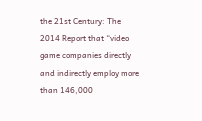the 21st Century: The 2014 Report that “video game companies directly and indirectly employ more than 146,000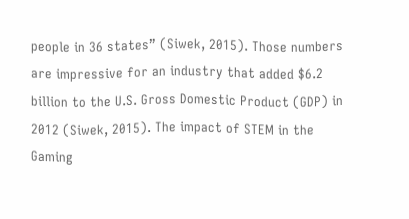people in 36 states” (Siwek, 2015). Those numbers are impressive for an industry that added $6.2 billion to the U.S. Gross Domestic Product (GDP) in 2012 (Siwek, 2015). The impact of STEM in the Gaming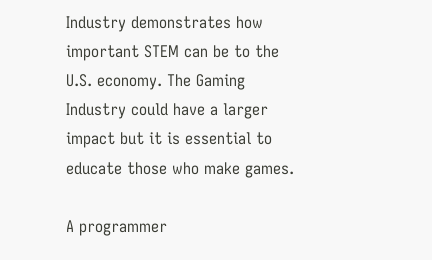Industry demonstrates how important STEM can be to the U.S. economy. The Gaming Industry could have a larger impact but it is essential to educate those who make games.

A programmer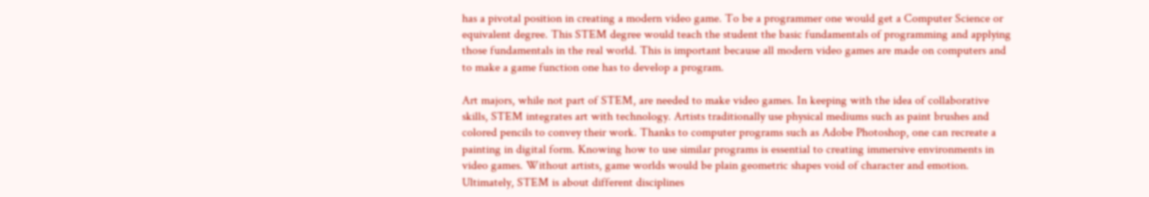has a pivotal position in creating a modern video game. To be a programmer one would get a Computer Science or equivalent degree. This STEM degree would teach the student the basic fundamentals of programming and applying those fundamentals in the real world. This is important because all modern video games are made on computers and to make a game function one has to develop a program.

Art majors, while not part of STEM, are needed to make video games. In keeping with the idea of collaborative skills, STEM integrates art with technology. Artists traditionally use physical mediums such as paint brushes and colored pencils to convey their work. Thanks to computer programs such as Adobe Photoshop, one can recreate a painting in digital form. Knowing how to use similar programs is essential to creating immersive environments in video games. Without artists, game worlds would be plain geometric shapes void of character and emotion. Ultimately, STEM is about different disciplines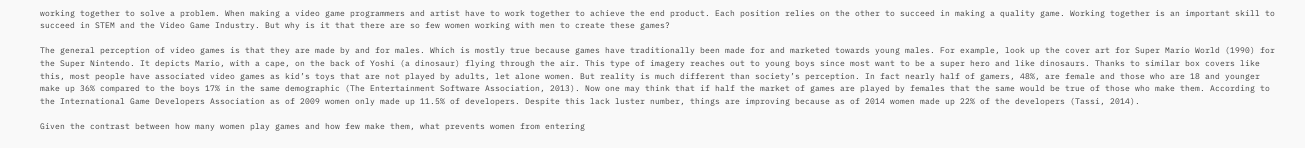working together to solve a problem. When making a video game programmers and artist have to work together to achieve the end product. Each position relies on the other to succeed in making a quality game. Working together is an important skill to succeed in STEM and the Video Game Industry. But why is it that there are so few women working with men to create these games?

The general perception of video games is that they are made by and for males. Which is mostly true because games have traditionally been made for and marketed towards young males. For example, look up the cover art for Super Mario World (1990) for the Super Nintendo. It depicts Mario, with a cape, on the back of Yoshi (a dinosaur) flying through the air. This type of imagery reaches out to young boys since most want to be a super hero and like dinosaurs. Thanks to similar box covers like this, most people have associated video games as kid’s toys that are not played by adults, let alone women. But reality is much different than society’s perception. In fact nearly half of gamers, 48%, are female and those who are 18 and younger make up 36% compared to the boys 17% in the same demographic (The Entertainment Software Association, 2013). Now one may think that if half the market of games are played by females that the same would be true of those who make them. According to the International Game Developers Association as of 2009 women only made up 11.5% of developers. Despite this lack luster number, things are improving because as of 2014 women made up 22% of the developers (Tassi, 2014).

Given the contrast between how many women play games and how few make them, what prevents women from entering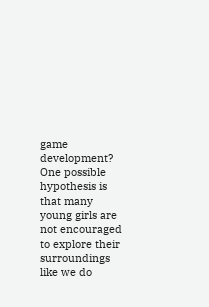game development? One possible hypothesis is that many young girls are not encouraged to explore their surroundings like we do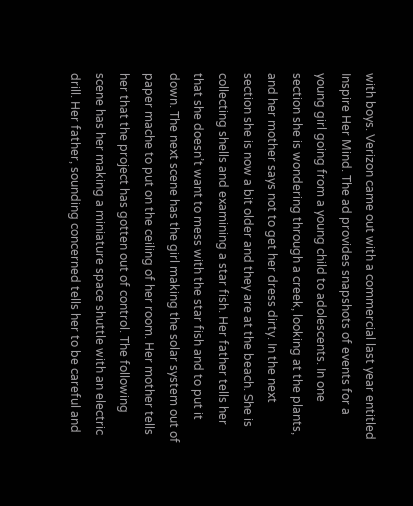with boys. Verizon came out with a commercial last year entitled Inspire Her Mind. The ad provides snapshots of events for a young girl going from a young child to adolescents. In one section she is wondering through a creek, looking at the plants, and her mother says not to get her dress dirty. In the next section she is now a bit older and they are at the beach. She is collecting shells and examining a star fish. Her father tells her that she doesn’t want to mess with the star fish and to put it down. The next scene has the girl making the solar system out of paper mache to put on the ceiling of her room. Her mother tells her that the project has gotten out of control. The following scene has her making a miniature space shuttle with an electric drill. Her father, sounding concerned tells her to be careful and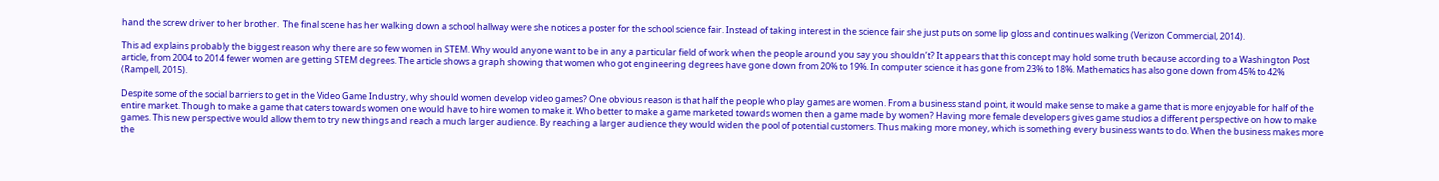hand the screw driver to her brother.  The final scene has her walking down a school hallway were she notices a poster for the school science fair. Instead of taking interest in the science fair she just puts on some lip gloss and continues walking (Verizon Commercial, 2014).

This ad explains probably the biggest reason why there are so few women in STEM. Why would anyone want to be in any a particular field of work when the people around you say you shouldn’t? It appears that this concept may hold some truth because according to a Washington Post article, from 2004 to 2014 fewer women are getting STEM degrees. The article shows a graph showing that women who got engineering degrees have gone down from 20% to 19%. In computer science it has gone from 23% to 18%. Mathematics has also gone down from 45% to 42% (Rampell, 2015).

Despite some of the social barriers to get in the Video Game Industry, why should women develop video games? One obvious reason is that half the people who play games are women. From a business stand point, it would make sense to make a game that is more enjoyable for half of the entire market. Though to make a game that caters towards women one would have to hire women to make it. Who better to make a game marketed towards women then a game made by women? Having more female developers gives game studios a different perspective on how to make games. This new perspective would allow them to try new things and reach a much larger audience. By reaching a larger audience they would widen the pool of potential customers. Thus making more money, which is something every business wants to do. When the business makes more the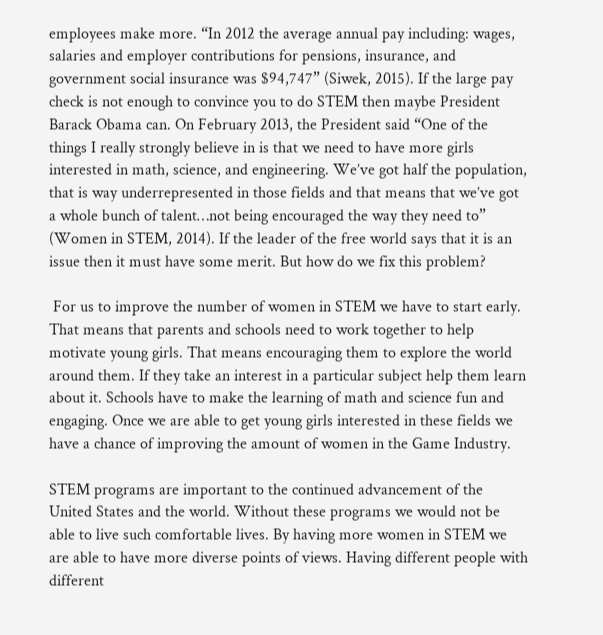employees make more. “In 2012 the average annual pay including: wages, salaries and employer contributions for pensions, insurance, and government social insurance was $94,747” (Siwek, 2015). If the large pay check is not enough to convince you to do STEM then maybe President Barack Obama can. On February 2013, the President said “One of the things I really strongly believe in is that we need to have more girls interested in math, science, and engineering. We’ve got half the population, that is way underrepresented in those fields and that means that we’ve got a whole bunch of talent…not being encouraged the way they need to” (Women in STEM, 2014). If the leader of the free world says that it is an issue then it must have some merit. But how do we fix this problem?

 For us to improve the number of women in STEM we have to start early. That means that parents and schools need to work together to help motivate young girls. That means encouraging them to explore the world around them. If they take an interest in a particular subject help them learn about it. Schools have to make the learning of math and science fun and engaging. Once we are able to get young girls interested in these fields we have a chance of improving the amount of women in the Game Industry.

STEM programs are important to the continued advancement of the United States and the world. Without these programs we would not be able to live such comfortable lives. By having more women in STEM we are able to have more diverse points of views. Having different people with different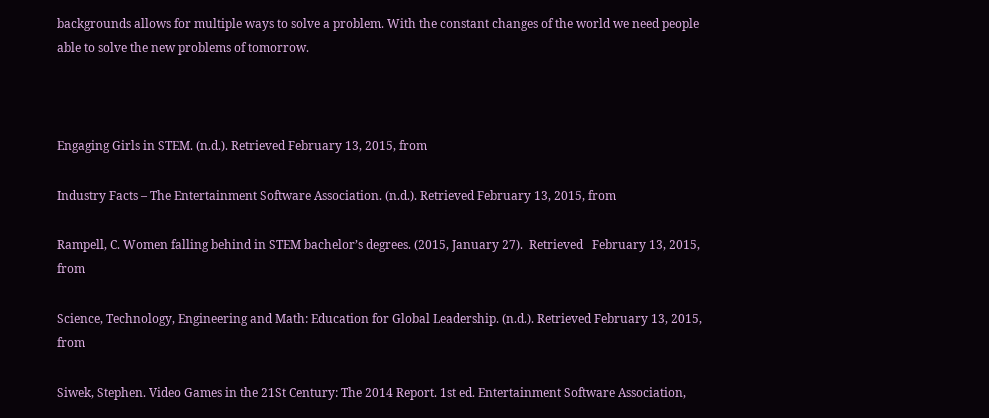backgrounds allows for multiple ways to solve a problem. With the constant changes of the world we need people able to solve the new problems of tomorrow.



Engaging Girls in STEM. (n.d.). Retrieved February 13, 2015, from

Industry Facts – The Entertainment Software Association. (n.d.). Retrieved February 13, 2015, from

Rampell, C. Women falling behind in STEM bachelor’s degrees. (2015, January 27).  Retrieved   February 13, 2015, from

Science, Technology, Engineering and Math: Education for Global Leadership. (n.d.). Retrieved February 13, 2015, from

Siwek, Stephen. Video Games in the 21St Century: The 2014 Report. 1st ed. Entertainment Software Association,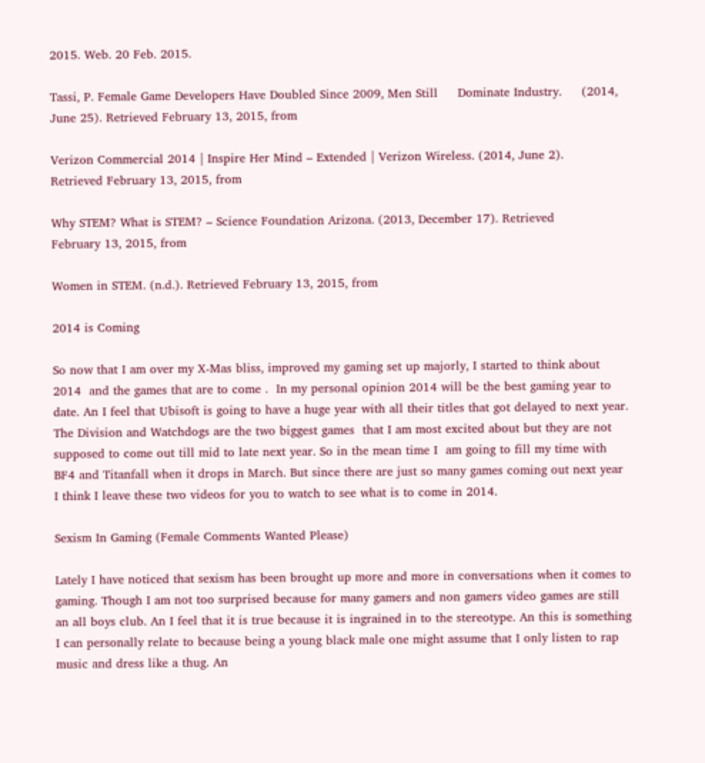2015. Web. 20 Feb. 2015.

Tassi, P. Female Game Developers Have Doubled Since 2009, Men Still     Dominate Industry.     (2014, June 25). Retrieved February 13, 2015, from

Verizon Commercial 2014 | Inspire Her Mind – Extended | Verizon Wireless. (2014, June 2).          Retrieved February 13, 2015, from

Why STEM? What is STEM? – Science Foundation Arizona. (2013, December 17). Retrieved        February 13, 2015, from

Women in STEM. (n.d.). Retrieved February 13, 2015, from

2014 is Coming

So now that I am over my X-Mas bliss, improved my gaming set up majorly, I started to think about 2014  and the games that are to come .  In my personal opinion 2014 will be the best gaming year to date. An I feel that Ubisoft is going to have a huge year with all their titles that got delayed to next year. The Division and Watchdogs are the two biggest games  that I am most excited about but they are not supposed to come out till mid to late next year. So in the mean time I  am going to fill my time with BF4 and Titanfall when it drops in March. But since there are just so many games coming out next year I think I leave these two videos for you to watch to see what is to come in 2014.

Sexism In Gaming (Female Comments Wanted Please)

Lately I have noticed that sexism has been brought up more and more in conversations when it comes to gaming. Though I am not too surprised because for many gamers and non gamers video games are still an all boys club. An I feel that it is true because it is ingrained in to the stereotype. An this is something I can personally relate to because being a young black male one might assume that I only listen to rap music and dress like a thug. An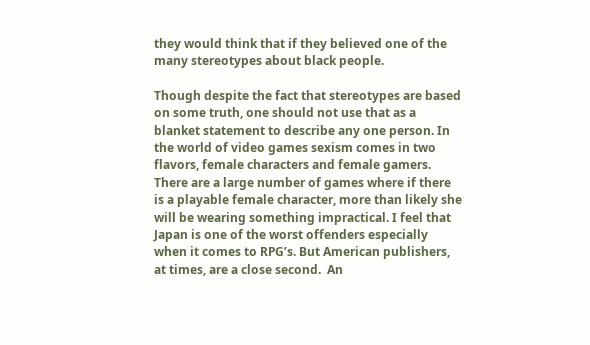they would think that if they believed one of the many stereotypes about black people.

Though despite the fact that stereotypes are based on some truth, one should not use that as a blanket statement to describe any one person. In the world of video games sexism comes in two flavors, female characters and female gamers. There are a large number of games where if there is a playable female character, more than likely she will be wearing something impractical. I feel that Japan is one of the worst offenders especially when it comes to RPG’s. But American publishers, at times, are a close second.  An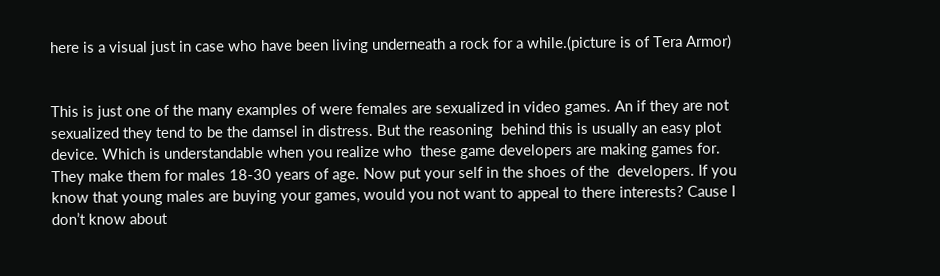here is a visual just in case who have been living underneath a rock for a while.(picture is of Tera Armor)


This is just one of the many examples of were females are sexualized in video games. An if they are not sexualized they tend to be the damsel in distress. But the reasoning  behind this is usually an easy plot device. Which is understandable when you realize who  these game developers are making games for. They make them for males 18-30 years of age. Now put your self in the shoes of the  developers. If you know that young males are buying your games, would you not want to appeal to there interests? Cause I don’t know about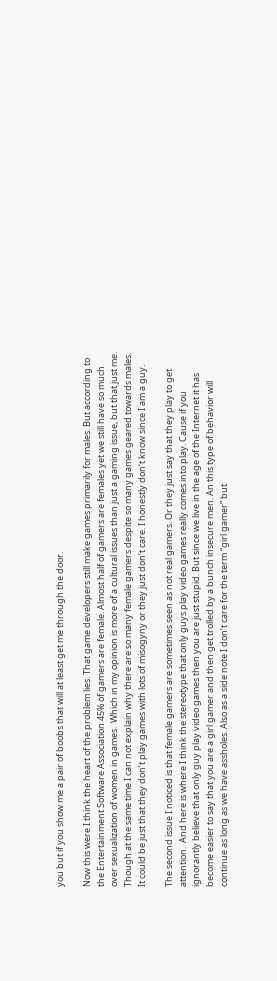you but if you show me a pair of boobs that will at least get me through the door.

Now this were I think the heart of the problem lies. That game developers still make games primarily for males. But according to the Entertainment Software Association 45% of gamers are female. Almost half of gamers are females yet we still have so much over sexualization of women in games.  Which in my opinion is more of a cultural issues than just a gaming issue, but that just me. Though at the same time I can not explain why there are so many female gamers despite so many games geared towards males.  It could be just that they don’t play games with lots of misogyny or they just don’t care. I honestly don’t know since I am a guy.

The second issue I noticed is that female gamers are sometimes seen as not real gamers. Or they just say that they play to get attention.  And here is where I think the stereotype that only guys play video games really comes into play. Cause if you ignorantly believe that only guy play video games then you are just stupid. But since we live in the age of the Internet it has become easier to say that you are a girl gamer and then get trolled by a bunch insecure men. An this type of behavior will continue as long as we have assholes. Also as a side note I don’t care for the term “girl gamer” but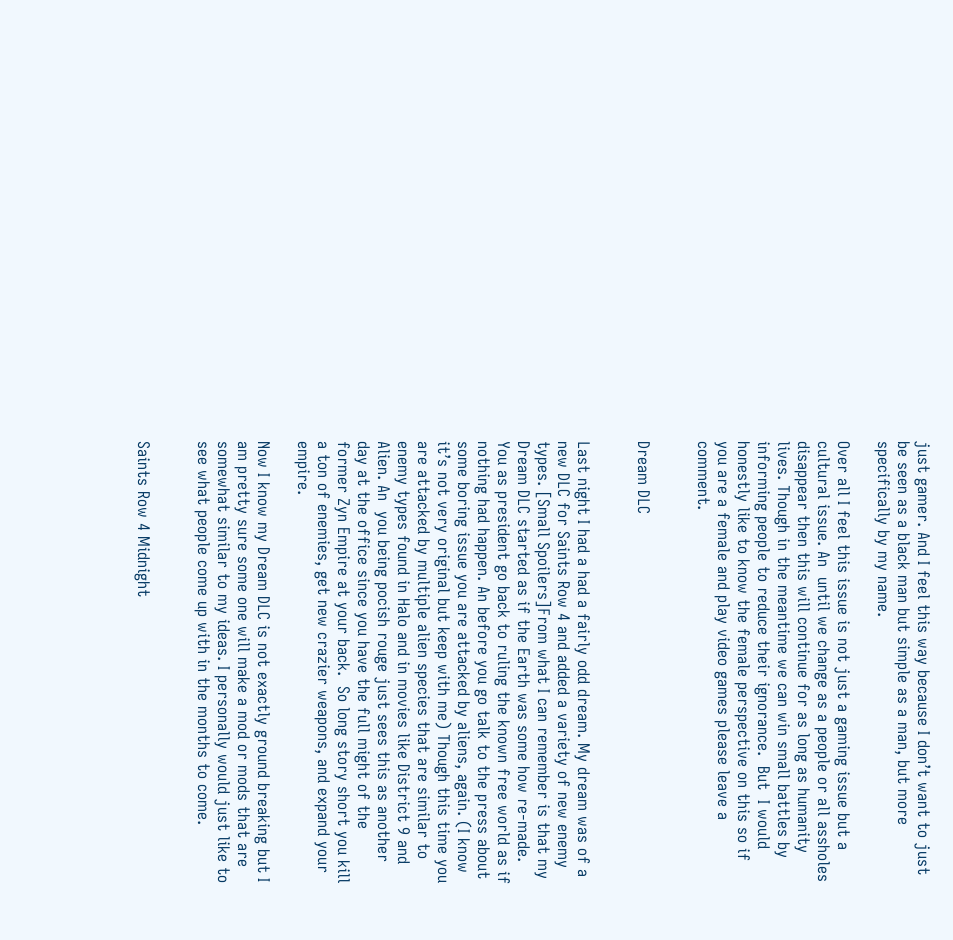just gamer. And I feel this way because I don’t want to just be seen as a black man but simple as a man, but more specifically by my name.

Over all I feel this issue is not just a gaming issue but a cultural issue. An  until we change as a people or all assholes disappear then this will continue for as long as humanity lives. Though in the meantime we can win small battles by informing people to reduce their ignorance.  But  I would honestly like to know the female perspective on this so if you are a female and play video games please leave a comment.


Dream DLC


Last night I had a had a fairly odd dream. My dream was of a new DLC for Saints Row 4 and added a variety of new enemy types. [Small Spoilers]From what I can remember is that my Dream DLC started as if the Earth was some how re-made. You as president go back to ruling the known free world as if nothing had happen. An before you go talk to the press about some boring issue you are attacked by aliens, again. (I know it’s not very original but keep with me) Though this time you are attacked by multiple alien species that are similar to enemy types found in Halo and in movies like District 9 and Alien. An  you being pocish rouge just sees this as another day at the office since you have the full might of the former Zyn Empire at your back.  So long story short you kill a ton of enemies, get new crazier weapons, and expand your empire.

Now I know my Dream DLC is not exactly ground breaking but I am pretty sure some one will make a mod or mods that are somewhat similar to my ideas. I personally would just like to see what people come up with in the months to come.


Saints Row 4 Midnight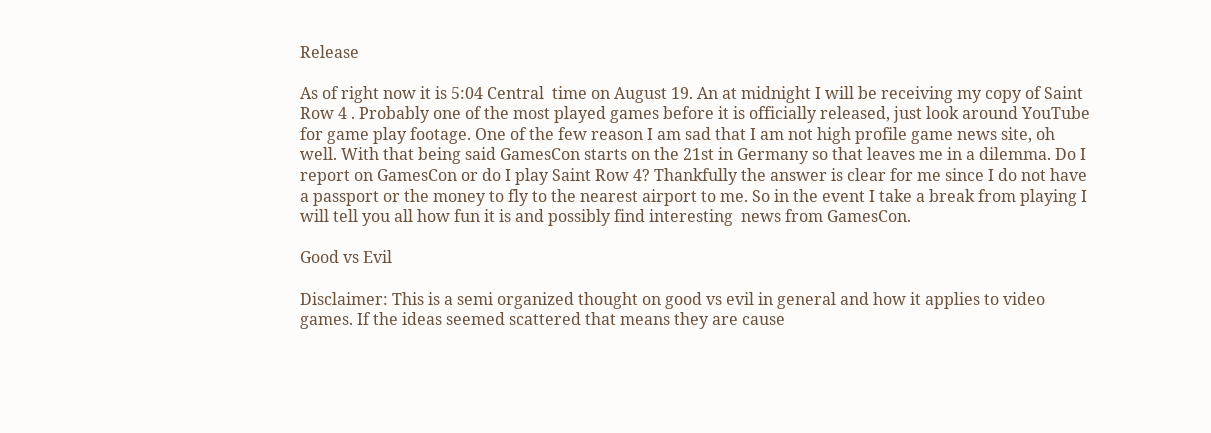Release

As of right now it is 5:04 Central  time on August 19. An at midnight I will be receiving my copy of Saint Row 4 . Probably one of the most played games before it is officially released, just look around YouTube for game play footage. One of the few reason I am sad that I am not high profile game news site, oh well. With that being said GamesCon starts on the 21st in Germany so that leaves me in a dilemma. Do I report on GamesCon or do I play Saint Row 4? Thankfully the answer is clear for me since I do not have a passport or the money to fly to the nearest airport to me. So in the event I take a break from playing I will tell you all how fun it is and possibly find interesting  news from GamesCon.

Good vs Evil

Disclaimer: This is a semi organized thought on good vs evil in general and how it applies to video games. If the ideas seemed scattered that means they are cause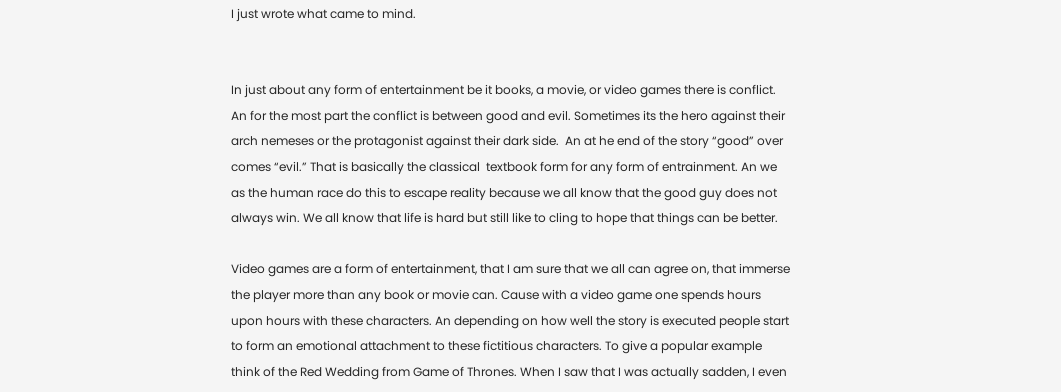I just wrote what came to mind.


In just about any form of entertainment be it books, a movie, or video games there is conflict. An for the most part the conflict is between good and evil. Sometimes its the hero against their arch nemeses or the protagonist against their dark side.  An at he end of the story “good” over comes “evil.” That is basically the classical  textbook form for any form of entrainment. An we as the human race do this to escape reality because we all know that the good guy does not always win. We all know that life is hard but still like to cling to hope that things can be better.

Video games are a form of entertainment, that I am sure that we all can agree on, that immerse the player more than any book or movie can. Cause with a video game one spends hours upon hours with these characters. An depending on how well the story is executed people start to form an emotional attachment to these fictitious characters. To give a popular example think of the Red Wedding from Game of Thrones. When I saw that I was actually sadden, I even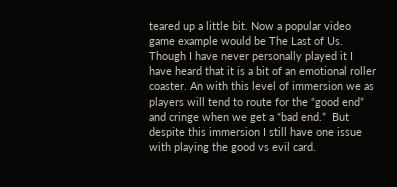teared up a little bit. Now a popular video game example would be The Last of Us. Though I have never personally played it I have heard that it is a bit of an emotional roller coaster. An with this level of immersion we as players will tend to route for the “good end” and cringe when we get a “bad end.”  But despite this immersion I still have one issue with playing the good vs evil card.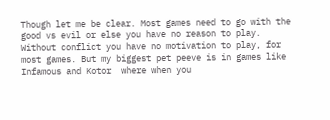Though let me be clear. Most games need to go with the good vs evil or else you have no reason to play. Without conflict you have no motivation to play, for most games. But my biggest pet peeve is in games like Infamous and Kotor  where when you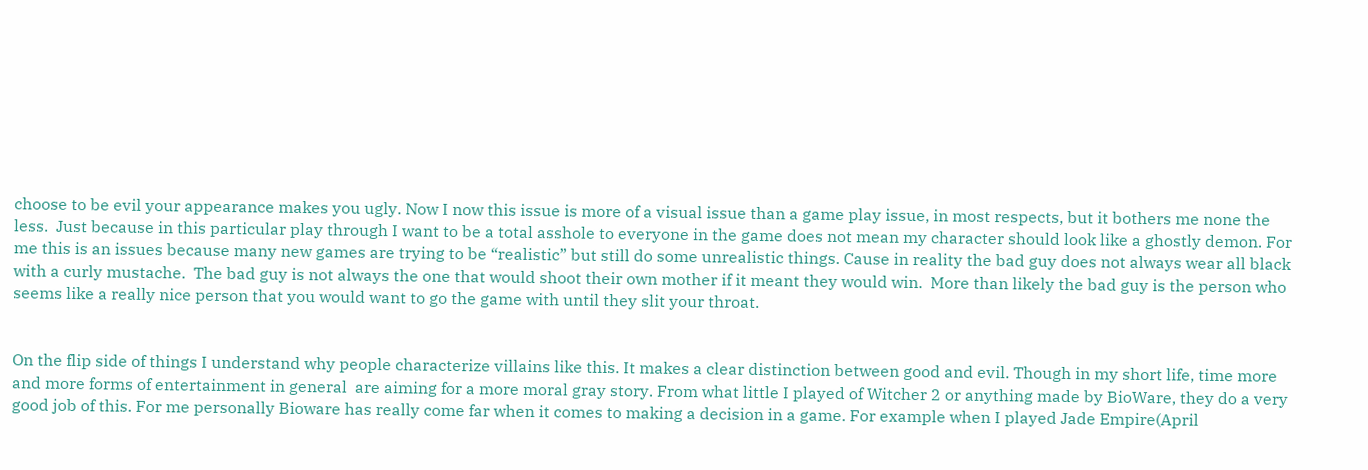choose to be evil your appearance makes you ugly. Now I now this issue is more of a visual issue than a game play issue, in most respects, but it bothers me none the less.  Just because in this particular play through I want to be a total asshole to everyone in the game does not mean my character should look like a ghostly demon. For me this is an issues because many new games are trying to be “realistic” but still do some unrealistic things. Cause in reality the bad guy does not always wear all black with a curly mustache.  The bad guy is not always the one that would shoot their own mother if it meant they would win.  More than likely the bad guy is the person who seems like a really nice person that you would want to go the game with until they slit your throat.


On the flip side of things I understand why people characterize villains like this. It makes a clear distinction between good and evil. Though in my short life, time more and more forms of entertainment in general  are aiming for a more moral gray story. From what little I played of Witcher 2 or anything made by BioWare, they do a very good job of this. For me personally Bioware has really come far when it comes to making a decision in a game. For example when I played Jade Empire(April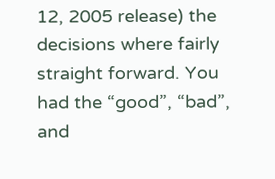12, 2005 release) the decisions where fairly straight forward. You had the “good”, “bad”, and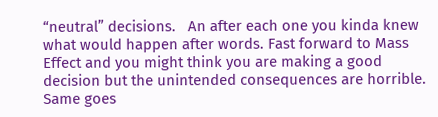“neutral” decisions.   An after each one you kinda knew what would happen after words. Fast forward to Mass Effect and you might think you are making a good decision but the unintended consequences are horrible. Same goes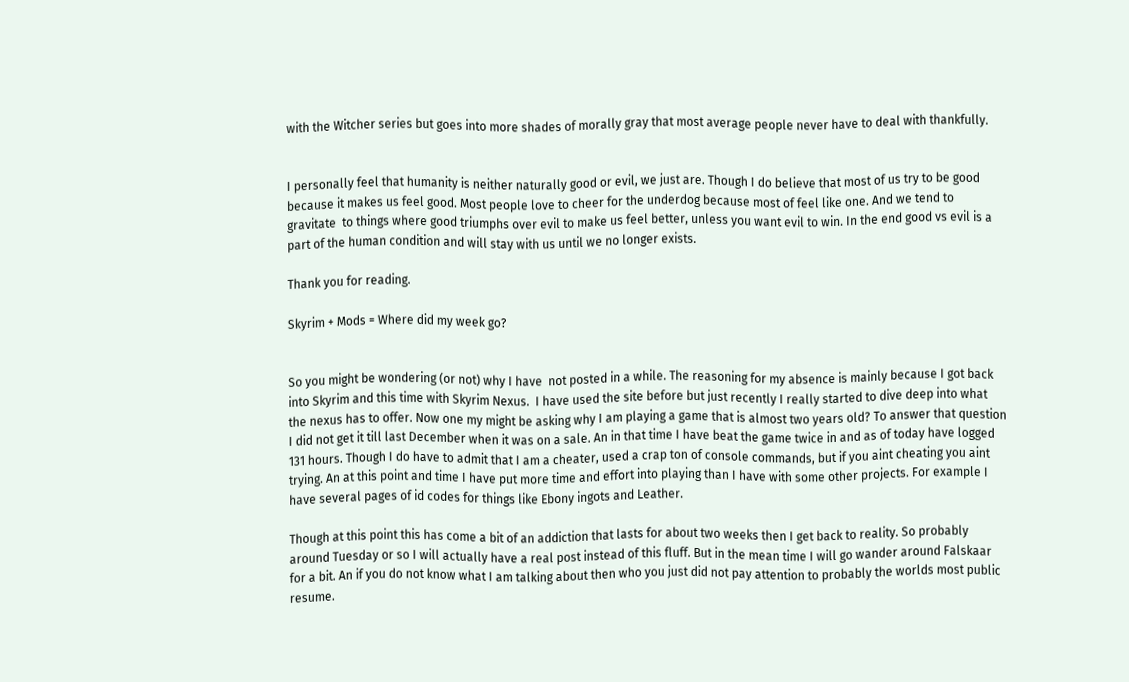with the Witcher series but goes into more shades of morally gray that most average people never have to deal with thankfully.


I personally feel that humanity is neither naturally good or evil, we just are. Though I do believe that most of us try to be good because it makes us feel good. Most people love to cheer for the underdog because most of feel like one. And we tend to gravitate  to things where good triumphs over evil to make us feel better, unless you want evil to win. In the end good vs evil is a part of the human condition and will stay with us until we no longer exists.

Thank you for reading.

Skyrim + Mods = Where did my week go?


So you might be wondering (or not) why I have  not posted in a while. The reasoning for my absence is mainly because I got back into Skyrim and this time with Skyrim Nexus.  I have used the site before but just recently I really started to dive deep into what the nexus has to offer. Now one my might be asking why I am playing a game that is almost two years old? To answer that question I did not get it till last December when it was on a sale. An in that time I have beat the game twice in and as of today have logged 131 hours. Though I do have to admit that I am a cheater, used a crap ton of console commands, but if you aint cheating you aint trying. An at this point and time I have put more time and effort into playing than I have with some other projects. For example I have several pages of id codes for things like Ebony ingots and Leather.

Though at this point this has come a bit of an addiction that lasts for about two weeks then I get back to reality. So probably around Tuesday or so I will actually have a real post instead of this fluff. But in the mean time I will go wander around Falskaar for a bit. An if you do not know what I am talking about then who you just did not pay attention to probably the worlds most public resume.